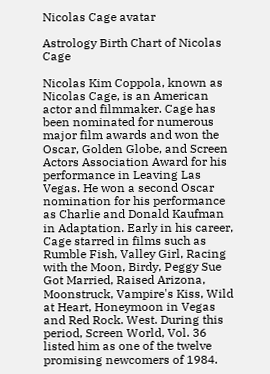Nicolas Cage avatar

Astrology Birth Chart of Nicolas Cage

Nicolas Kim Coppola, known as Nicolas Cage, is an American actor and filmmaker. Cage has been nominated for numerous major film awards and won the Oscar, Golden Globe, and Screen Actors Association Award for his performance in Leaving Las Vegas. He won a second Oscar nomination for his performance as Charlie and Donald Kaufman in Adaptation. Early in his career, Cage starred in films such as Rumble Fish, Valley Girl, Racing with the Moon, Birdy, Peggy Sue Got Married, Raised Arizona, Moonstruck, Vampire's Kiss, Wild at Heart, Honeymoon in Vegas and Red Rock. West. During this period, Screen World, Vol. 36 listed him as one of the twelve promising newcomers of 1984.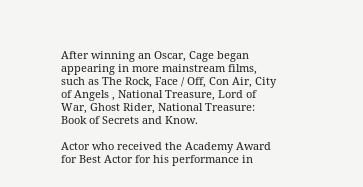After winning an Oscar, Cage began appearing in more mainstream films, such as The Rock, Face / Off, Con Air, City of Angels , National Treasure, Lord of War, Ghost Rider, National Treasure: Book of Secrets and Know.

Actor who received the Academy Award for Best Actor for his performance in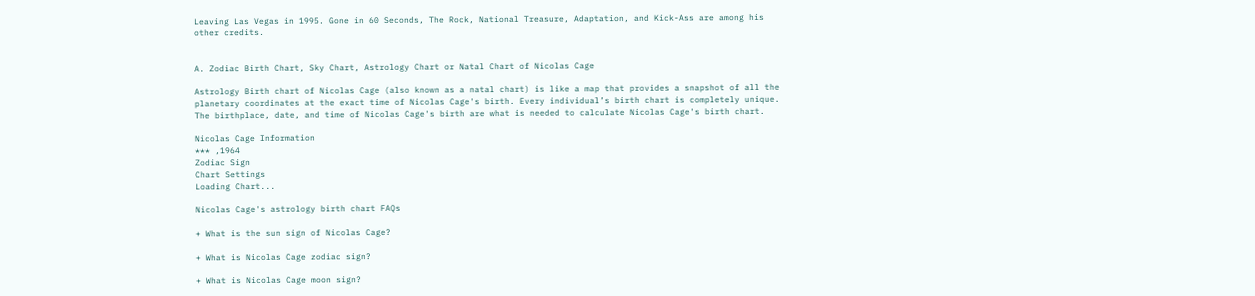Leaving Las Vegas in 1995. Gone in 60 Seconds, The Rock, National Treasure, Adaptation, and Kick-Ass are among his other credits.


A. Zodiac Birth Chart, Sky Chart, Astrology Chart or Natal Chart of Nicolas Cage

Astrology Birth chart of Nicolas Cage (also known as a natal chart) is like a map that provides a snapshot of all the planetary coordinates at the exact time of Nicolas Cage's birth. Every individual’s birth chart is completely unique. The birthplace, date, and time of Nicolas Cage's birth are what is needed to calculate Nicolas Cage's birth chart.

Nicolas Cage Information
*** ,1964
Zodiac Sign
Chart Settings
Loading Chart...

Nicolas Cage's astrology birth chart FAQs

+ What is the sun sign of Nicolas Cage?

+ What is Nicolas Cage zodiac sign?

+ What is Nicolas Cage moon sign?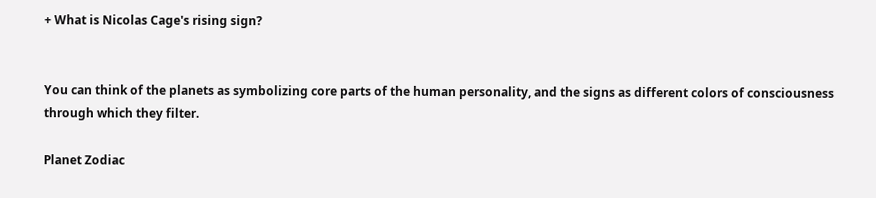+ What is Nicolas Cage's rising sign?


You can think of the planets as symbolizing core parts of the human personality, and the signs as different colors of consciousness through which they filter.

Planet Zodiac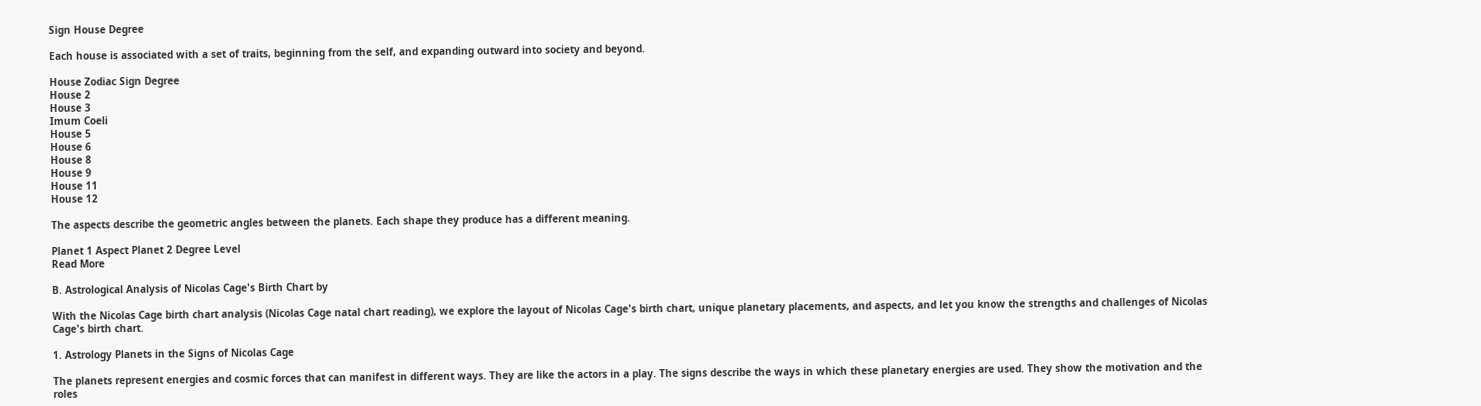Sign House Degree

Each house is associated with a set of traits, beginning from the self, and expanding outward into society and beyond.

House Zodiac Sign Degree
House 2
House 3
Imum Coeli
House 5
House 6
House 8
House 9
House 11
House 12

The aspects describe the geometric angles between the planets. Each shape they produce has a different meaning.

Planet 1 Aspect Planet 2 Degree Level
Read More

B. Astrological Analysis of Nicolas Cage's Birth Chart by

With the Nicolas Cage birth chart analysis (Nicolas Cage natal chart reading), we explore the layout of Nicolas Cage's birth chart, unique planetary placements, and aspects, and let you know the strengths and challenges of Nicolas Cage's birth chart.

1. Astrology Planets in the Signs of Nicolas Cage

The planets represent energies and cosmic forces that can manifest in different ways. They are like the actors in a play. The signs describe the ways in which these planetary energies are used. They show the motivation and the roles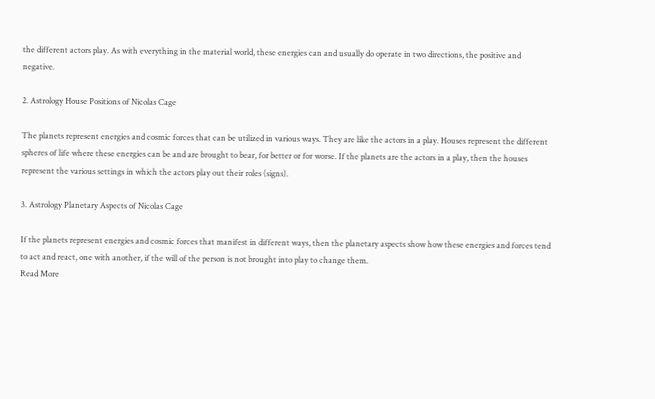the different actors play. As with everything in the material world, these energies can and usually do operate in two directions, the positive and negative.

2. Astrology House Positions of Nicolas Cage

The planets represent energies and cosmic forces that can be utilized in various ways. They are like the actors in a play. Houses represent the different spheres of life where these energies can be and are brought to bear, for better or for worse. If the planets are the actors in a play, then the houses represent the various settings in which the actors play out their roles (signs).

3. Astrology Planetary Aspects of Nicolas Cage

If the planets represent energies and cosmic forces that manifest in different ways, then the planetary aspects show how these energies and forces tend to act and react, one with another, if the will of the person is not brought into play to change them.
Read More